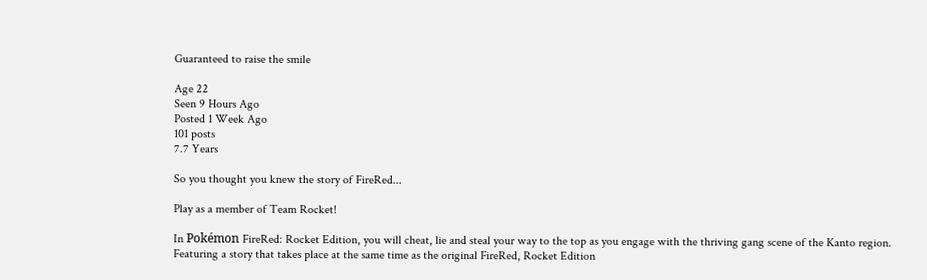Guaranteed to raise the smile

Age 22
Seen 9 Hours Ago
Posted 1 Week Ago
101 posts
7.7 Years

So you thought you knew the story of FireRed...

Play as a member of Team Rocket!

In Pokémon FireRed: Rocket Edition, you will cheat, lie and steal your way to the top as you engage with the thriving gang scene of the Kanto region. Featuring a story that takes place at the same time as the original FireRed, Rocket Edition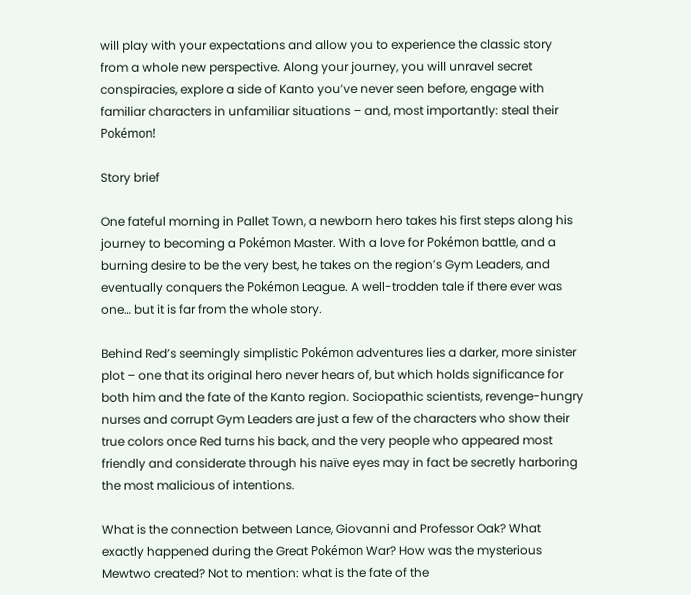will play with your expectations and allow you to experience the classic story from a whole new perspective. Along your journey, you will unravel secret conspiracies, explore a side of Kanto you’ve never seen before, engage with familiar characters in unfamiliar situations – and, most importantly: steal their Pokémon!

Story brief

One fateful morning in Pallet Town, a newborn hero takes his first steps along his journey to becoming a Pokémon Master. With a love for Pokémon battle, and a burning desire to be the very best, he takes on the region’s Gym Leaders, and eventually conquers the Pokémon League. A well-trodden tale if there ever was one… but it is far from the whole story.

Behind Red’s seemingly simplistic Pokémon adventures lies a darker, more sinister plot – one that its original hero never hears of, but which holds significance for both him and the fate of the Kanto region. Sociopathic scientists, revenge-hungry nurses and corrupt Gym Leaders are just a few of the characters who show their true colors once Red turns his back, and the very people who appeared most friendly and considerate through his naïve eyes may in fact be secretly harboring the most malicious of intentions.

What is the connection between Lance, Giovanni and Professor Oak? What exactly happened during the Great Pokémon War? How was the mysterious Mewtwo created? Not to mention: what is the fate of the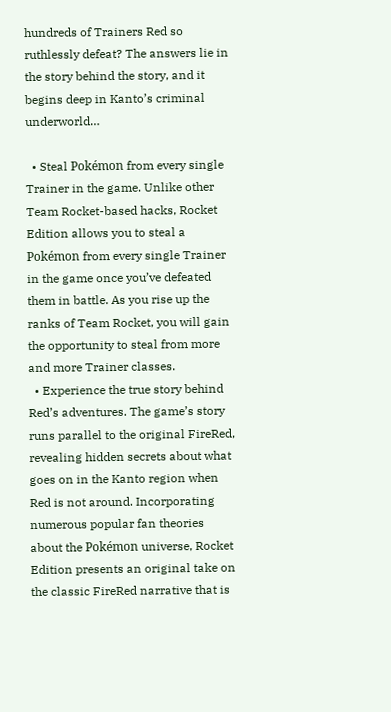hundreds of Trainers Red so ruthlessly defeat? The answers lie in the story behind the story, and it begins deep in Kanto’s criminal underworld…

  • Steal Pokémon from every single Trainer in the game. Unlike other Team Rocket-based hacks, Rocket Edition allows you to steal a Pokémon from every single Trainer in the game once you’ve defeated them in battle. As you rise up the ranks of Team Rocket, you will gain the opportunity to steal from more and more Trainer classes.
  • Experience the true story behind Red’s adventures. The game’s story runs parallel to the original FireRed, revealing hidden secrets about what goes on in the Kanto region when Red is not around. Incorporating numerous popular fan theories about the Pokémon universe, Rocket Edition presents an original take on the classic FireRed narrative that is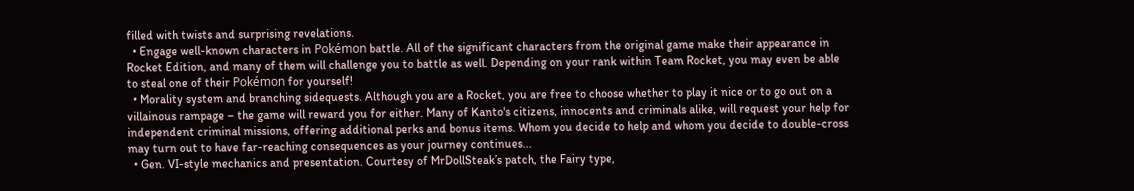filled with twists and surprising revelations.
  • Engage well-known characters in Pokémon battle. All of the significant characters from the original game make their appearance in Rocket Edition, and many of them will challenge you to battle as well. Depending on your rank within Team Rocket, you may even be able to steal one of their Pokémon for yourself!
  • Morality system and branching sidequests. Although you are a Rocket, you are free to choose whether to play it nice or to go out on a villainous rampage – the game will reward you for either. Many of Kanto's citizens, innocents and criminals alike, will request your help for independent criminal missions, offering additional perks and bonus items. Whom you decide to help and whom you decide to double-cross may turn out to have far-reaching consequences as your journey continues...
  • Gen. VI-style mechanics and presentation. Courtesy of MrDollSteak’s patch, the Fairy type,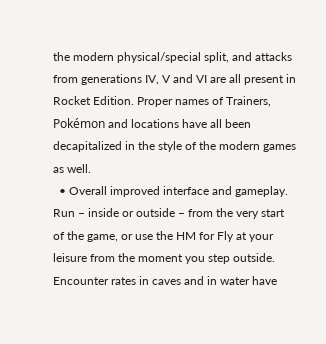the modern physical/special split, and attacks from generations IV, V and VI are all present in Rocket Edition. Proper names of Trainers, Pokémon and locations have all been decapitalized in the style of the modern games as well.
  • Overall improved interface and gameplay. Run – inside or outside – from the very start of the game, or use the HM for Fly at your leisure from the moment you step outside. Encounter rates in caves and in water have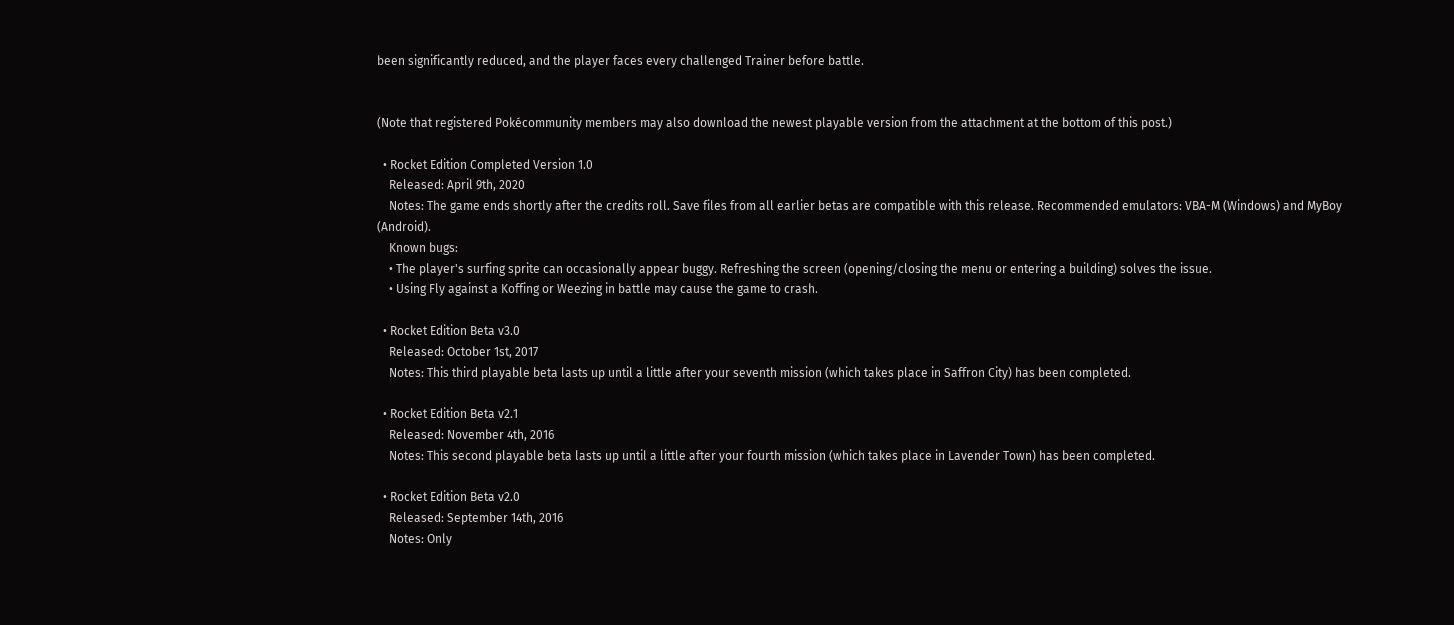been significantly reduced, and the player faces every challenged Trainer before battle.


(Note that registered Pokécommunity members may also download the newest playable version from the attachment at the bottom of this post.)

  • Rocket Edition Completed Version 1.0
    Released: April 9th, 2020
    Notes: The game ends shortly after the credits roll. Save files from all earlier betas are compatible with this release. Recommended emulators: VBA-M (Windows) and MyBoy (Android).
    Known bugs:
    • The player's surfing sprite can occasionally appear buggy. Refreshing the screen (opening/closing the menu or entering a building) solves the issue.
    • Using Fly against a Koffing or Weezing in battle may cause the game to crash.

  • Rocket Edition Beta v3.0
    Released: October 1st, 2017
    Notes: This third playable beta lasts up until a little after your seventh mission (which takes place in Saffron City) has been completed.

  • Rocket Edition Beta v2.1
    Released: November 4th, 2016
    Notes: This second playable beta lasts up until a little after your fourth mission (which takes place in Lavender Town) has been completed.

  • Rocket Edition Beta v2.0
    Released: September 14th, 2016
    Notes: Only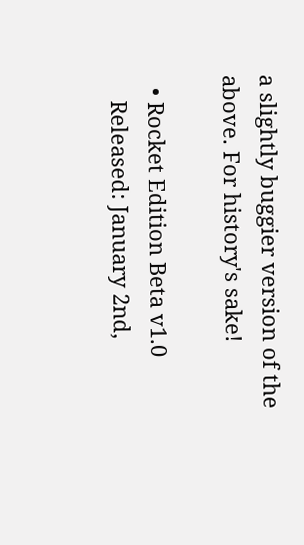a slightly buggier version of the above. For history's sake!

  • Rocket Edition Beta v1.0
    Released: January 2nd,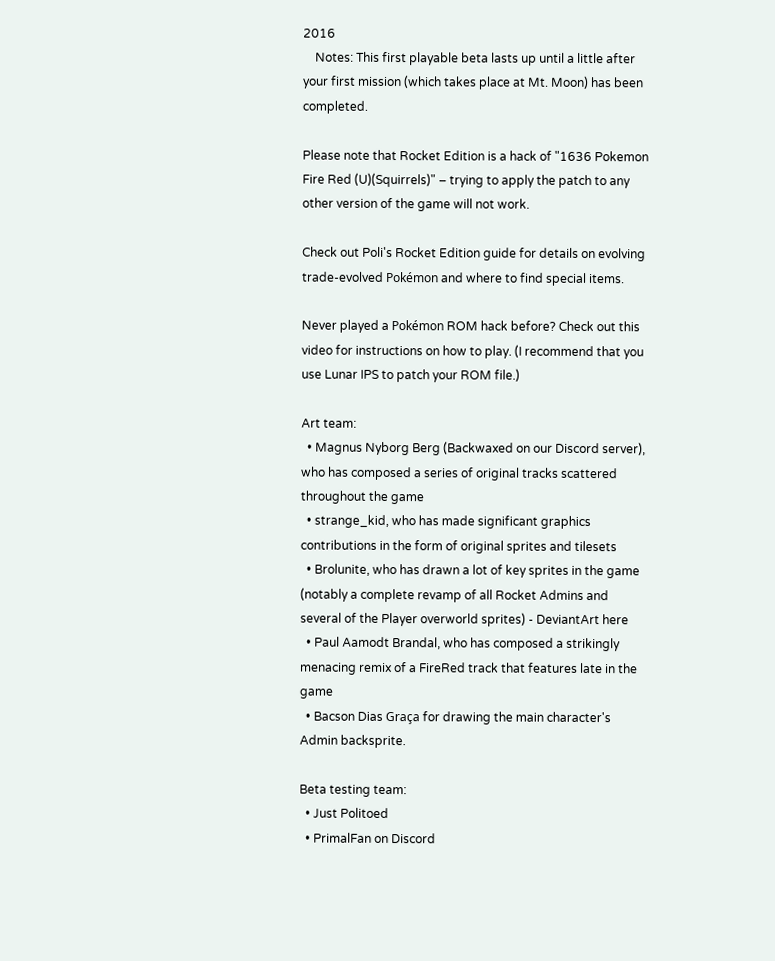2016
    Notes: This first playable beta lasts up until a little after your first mission (which takes place at Mt. Moon) has been completed.

Please note that Rocket Edition is a hack of "1636 Pokemon Fire Red (U)(Squirrels)" – trying to apply the patch to any other version of the game will not work.

Check out Poli's Rocket Edition guide for details on evolving trade-evolved Pokémon and where to find special items.

Never played a Pokémon ROM hack before? Check out this video for instructions on how to play. (I recommend that you use Lunar IPS to patch your ROM file.)

Art team:
  • Magnus Nyborg Berg (Backwaxed on our Discord server), who has composed a series of original tracks scattered throughout the game
  • strange_kid, who has made significant graphics contributions in the form of original sprites and tilesets
  • Brolunite, who has drawn a lot of key sprites in the game (notably a complete revamp of all Rocket Admins and several of the Player overworld sprites) - DeviantArt here
  • Paul Aamodt Brandal, who has composed a strikingly menacing remix of a FireRed track that features late in the game
  • Bacson Dias Graça for drawing the main character's Admin backsprite.

Beta testing team:
  • Just Politoed
  • PrimalFan on Discord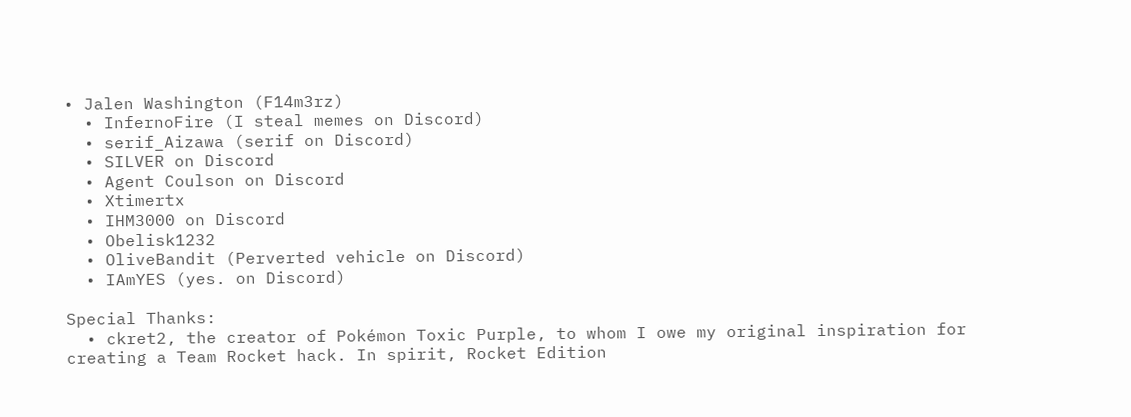• Jalen Washington (F14m3rz)
  • InfernoFire (I steal memes on Discord)
  • serif_Aizawa (serif on Discord)
  • SILVER on Discord
  • Agent Coulson on Discord
  • Xtimertx
  • IHM3000 on Discord
  • Obelisk1232
  • OliveBandit (Perverted vehicle on Discord)
  • IAmYES (yes. on Discord)

Special Thanks:
  • ckret2, the creator of Pokémon Toxic Purple, to whom I owe my original inspiration for creating a Team Rocket hack. In spirit, Rocket Edition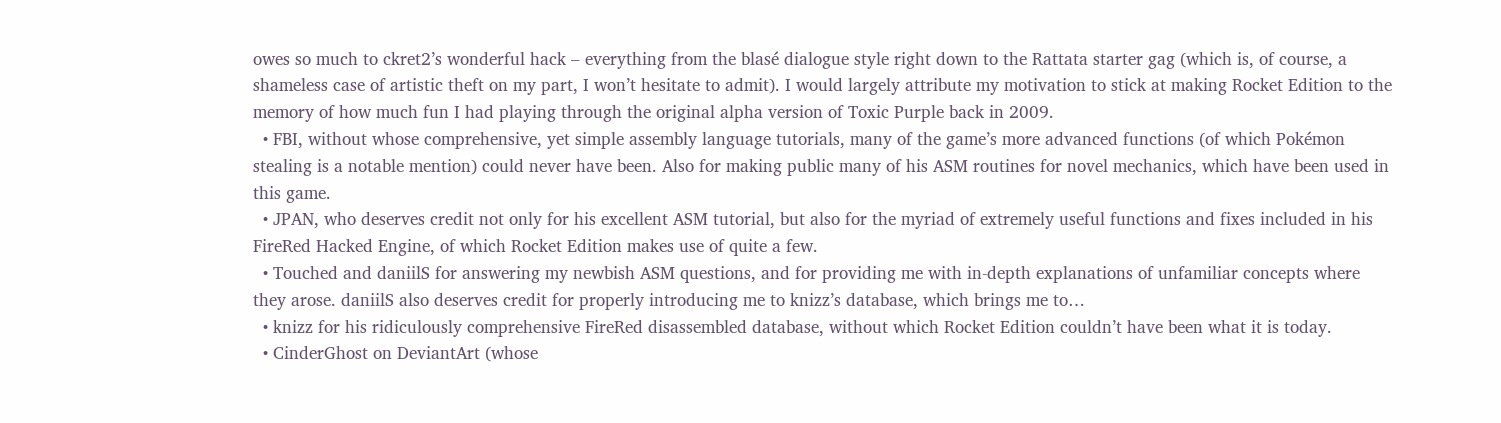owes so much to ckret2’s wonderful hack – everything from the blasé dialogue style right down to the Rattata starter gag (which is, of course, a shameless case of artistic theft on my part, I won’t hesitate to admit). I would largely attribute my motivation to stick at making Rocket Edition to the memory of how much fun I had playing through the original alpha version of Toxic Purple back in 2009.
  • FBI, without whose comprehensive, yet simple assembly language tutorials, many of the game’s more advanced functions (of which Pokémon stealing is a notable mention) could never have been. Also for making public many of his ASM routines for novel mechanics, which have been used in this game.
  • JPAN, who deserves credit not only for his excellent ASM tutorial, but also for the myriad of extremely useful functions and fixes included in his FireRed Hacked Engine, of which Rocket Edition makes use of quite a few.
  • Touched and daniilS for answering my newbish ASM questions, and for providing me with in-depth explanations of unfamiliar concepts where they arose. daniilS also deserves credit for properly introducing me to knizz’s database, which brings me to…
  • knizz for his ridiculously comprehensive FireRed disassembled database, without which Rocket Edition couldn’t have been what it is today.
  • CinderGhost on DeviantArt (whose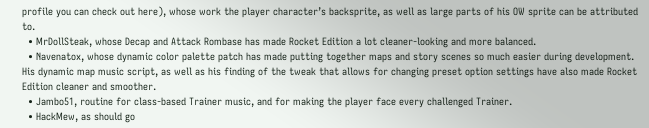profile you can check out here), whose work the player character’s backsprite, as well as large parts of his OW sprite can be attributed to.
  • MrDollSteak, whose Decap and Attack Rombase has made Rocket Edition a lot cleaner-looking and more balanced.
  • Navenatox, whose dynamic color palette patch has made putting together maps and story scenes so much easier during development. His dynamic map music script, as well as his finding of the tweak that allows for changing preset option settings have also made Rocket Edition cleaner and smoother.
  • Jambo51, routine for class-based Trainer music, and for making the player face every challenged Trainer.
  • HackMew, as should go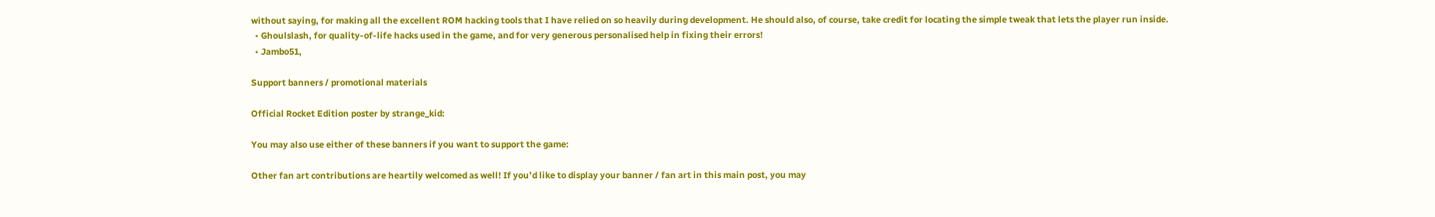without saying, for making all the excellent ROM hacking tools that I have relied on so heavily during development. He should also, of course, take credit for locating the simple tweak that lets the player run inside.
  • Ghoulslash, for quality-of-life hacks used in the game, and for very generous personalised help in fixing their errors!
  • Jambo51,

Support banners / promotional materials

Official Rocket Edition poster by strange_kid:

You may also use either of these banners if you want to support the game:

Other fan art contributions are heartily welcomed as well! If you’d like to display your banner / fan art in this main post, you may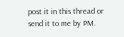post it in this thread or send it to me by PM.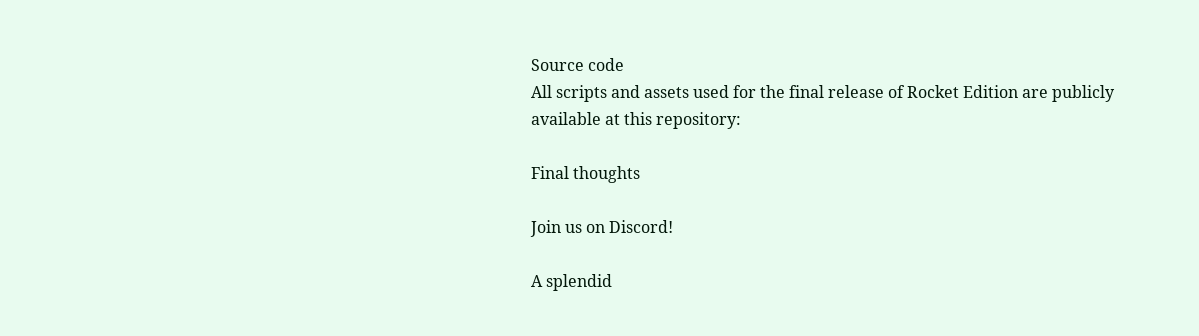Source code
All scripts and assets used for the final release of Rocket Edition are publicly available at this repository:

Final thoughts

Join us on Discord!

A splendid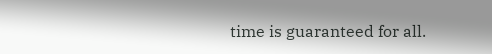time is guaranteed for all.